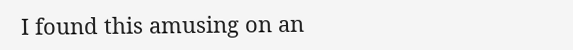I found this amusing on an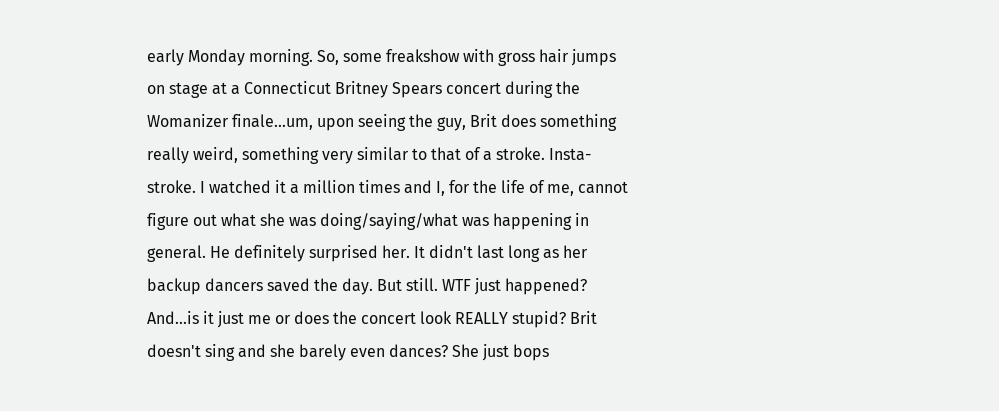early Monday morning. So, some freakshow with gross hair jumps on stage at a Connecticut Britney Spears concert during the Womanizer finale...um, upon seeing the guy, Brit does something really weird, something very similar to that of a stroke. Insta-stroke. I watched it a million times and I, for the life of me, cannot figure out what she was doing/saying/what was happening in general. He definitely surprised her. It didn't last long as her backup dancers saved the day. But still. WTF just happened? And...is it just me or does the concert look REALLY stupid? Brit doesn't sing and she barely even dances? She just bops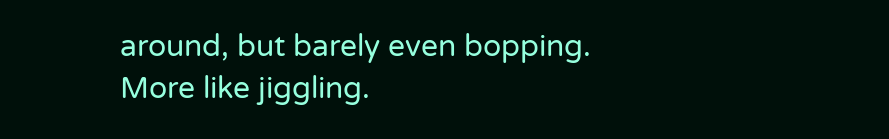around, but barely even bopping. More like jiggling.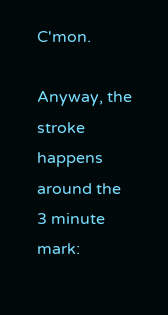C'mon.

Anyway, the stroke happens around the 3 minute mark: